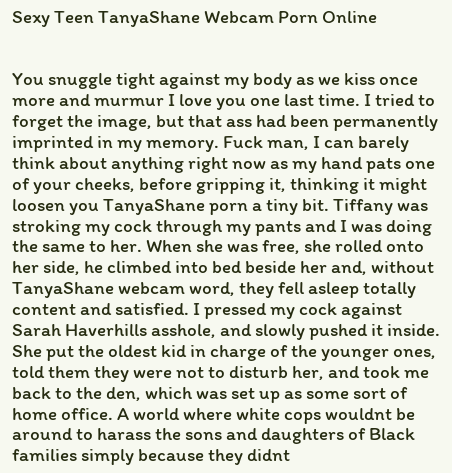Sexy Teen TanyaShane Webcam Porn Online


You snuggle tight against my body as we kiss once more and murmur I love you one last time. I tried to forget the image, but that ass had been permanently imprinted in my memory. Fuck man, I can barely think about anything right now as my hand pats one of your cheeks, before gripping it, thinking it might loosen you TanyaShane porn a tiny bit. Tiffany was stroking my cock through my pants and I was doing the same to her. When she was free, she rolled onto her side, he climbed into bed beside her and, without TanyaShane webcam word, they fell asleep totally content and satisfied. I pressed my cock against Sarah Haverhills asshole, and slowly pushed it inside. She put the oldest kid in charge of the younger ones, told them they were not to disturb her, and took me back to the den, which was set up as some sort of home office. A world where white cops wouldnt be around to harass the sons and daughters of Black families simply because they didnt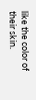like the color of their skin.